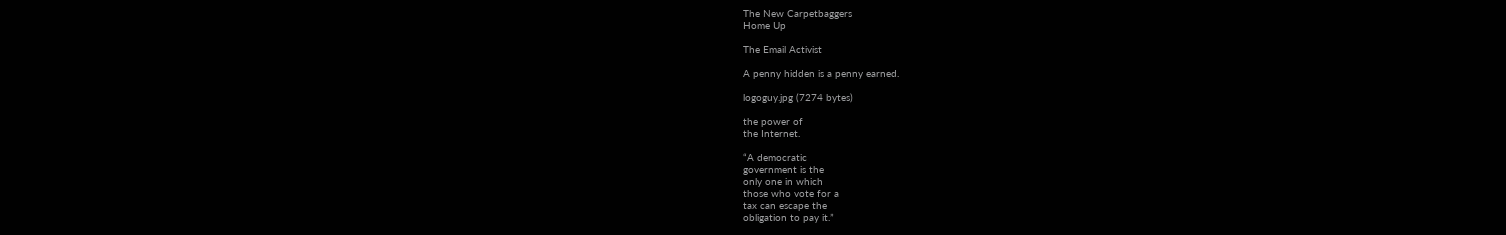The New Carpetbaggers
Home Up

The Email Activist

A penny hidden is a penny earned.

logoguy.jpg (7274 bytes)

the power of
the Internet.

“A democratic
government is the
only one in which
those who vote for a
tax can escape the
obligation to pay it.”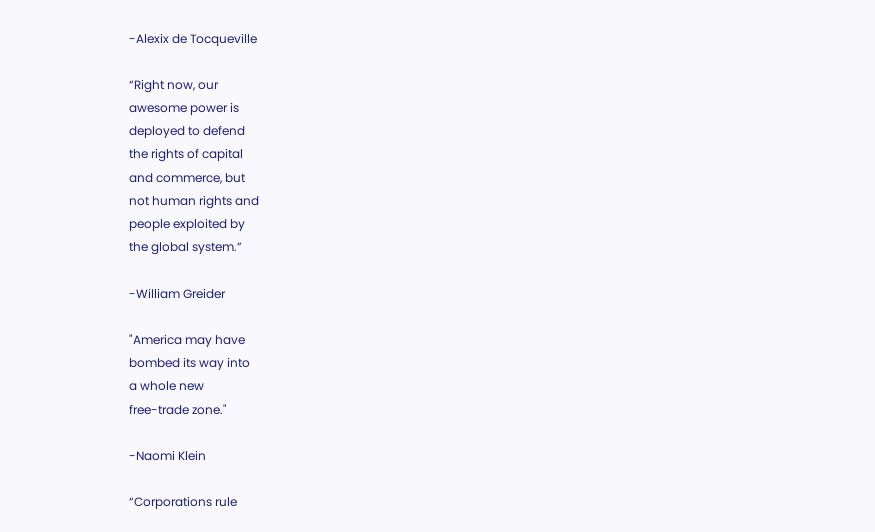-Alexix de Tocqueville

“Right now, our
awesome power is
deployed to defend
the rights of capital
and commerce, but
not human rights and
people exploited by
the global system.”

-William Greider

"America may have
bombed its way into
a whole new
free-trade zone."

-Naomi Klein

“Corporations rule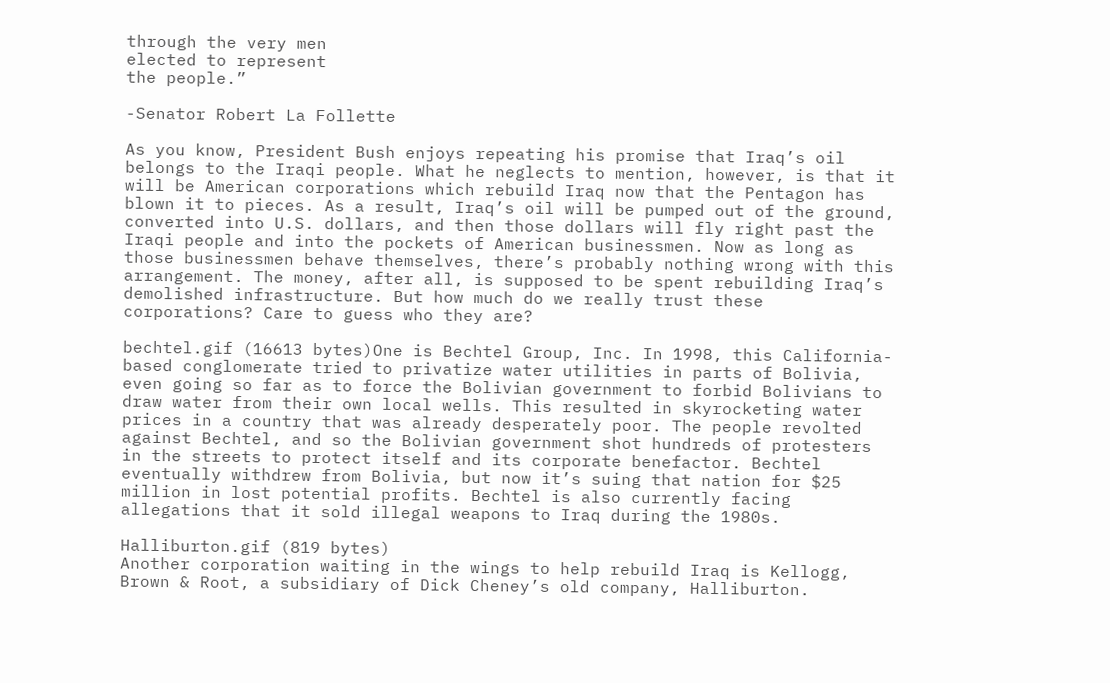through the very men
elected to represent
the people.”

-Senator Robert La Follette

As you know, President Bush enjoys repeating his promise that Iraq’s oil belongs to the Iraqi people. What he neglects to mention, however, is that it will be American corporations which rebuild Iraq now that the Pentagon has blown it to pieces. As a result, Iraq’s oil will be pumped out of the ground, converted into U.S. dollars, and then those dollars will fly right past the Iraqi people and into the pockets of American businessmen. Now as long as those businessmen behave themselves, there’s probably nothing wrong with this arrangement. The money, after all, is supposed to be spent rebuilding Iraq’s demolished infrastructure. But how much do we really trust these corporations? Care to guess who they are?

bechtel.gif (16613 bytes)One is Bechtel Group, Inc. In 1998, this California-based conglomerate tried to privatize water utilities in parts of Bolivia, even going so far as to force the Bolivian government to forbid Bolivians to draw water from their own local wells. This resulted in skyrocketing water prices in a country that was already desperately poor. The people revolted against Bechtel, and so the Bolivian government shot hundreds of protesters in the streets to protect itself and its corporate benefactor. Bechtel eventually withdrew from Bolivia, but now it’s suing that nation for $25 million in lost potential profits. Bechtel is also currently facing allegations that it sold illegal weapons to Iraq during the 1980s.

Halliburton.gif (819 bytes)
Another corporation waiting in the wings to help rebuild Iraq is Kellogg, Brown & Root, a subsidiary of Dick Cheney’s old company, Halliburton.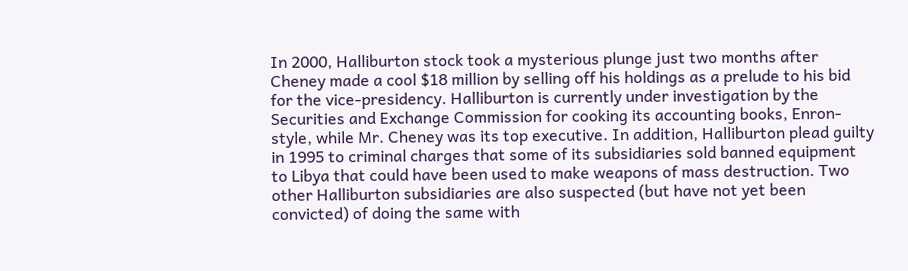In 2000, Halliburton stock took a mysterious plunge just two months after Cheney made a cool $18 million by selling off his holdings as a prelude to his bid for the vice-presidency. Halliburton is currently under investigation by the Securities and Exchange Commission for cooking its accounting books, Enron-style, while Mr. Cheney was its top executive. In addition, Halliburton plead guilty in 1995 to criminal charges that some of its subsidiaries sold banned equipment to Libya that could have been used to make weapons of mass destruction. Two other Halliburton subsidiaries are also suspected (but have not yet been convicted) of doing the same with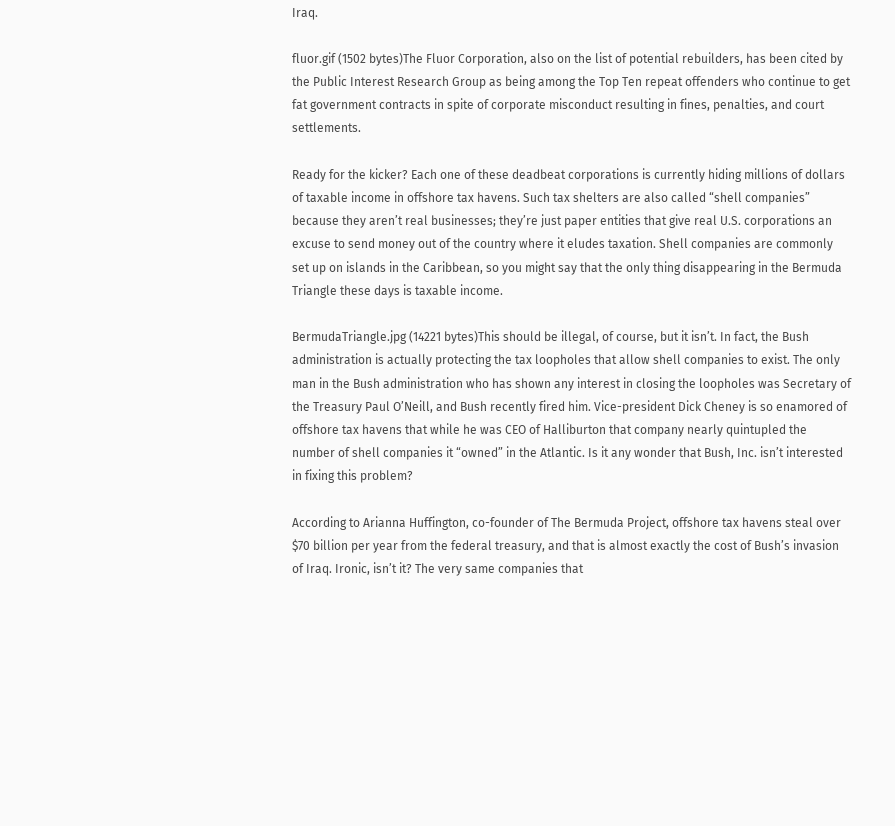Iraq.

fluor.gif (1502 bytes)The Fluor Corporation, also on the list of potential rebuilders, has been cited by the Public Interest Research Group as being among the Top Ten repeat offenders who continue to get fat government contracts in spite of corporate misconduct resulting in fines, penalties, and court settlements.

Ready for the kicker? Each one of these deadbeat corporations is currently hiding millions of dollars of taxable income in offshore tax havens. Such tax shelters are also called “shell companies” because they aren’t real businesses; they’re just paper entities that give real U.S. corporations an excuse to send money out of the country where it eludes taxation. Shell companies are commonly set up on islands in the Caribbean, so you might say that the only thing disappearing in the Bermuda Triangle these days is taxable income.

BermudaTriangle.jpg (14221 bytes)This should be illegal, of course, but it isn’t. In fact, the Bush administration is actually protecting the tax loopholes that allow shell companies to exist. The only man in the Bush administration who has shown any interest in closing the loopholes was Secretary of the Treasury Paul O’Neill, and Bush recently fired him. Vice-president Dick Cheney is so enamored of offshore tax havens that while he was CEO of Halliburton that company nearly quintupled the number of shell companies it “owned” in the Atlantic. Is it any wonder that Bush, Inc. isn’t interested in fixing this problem?

According to Arianna Huffington, co-founder of The Bermuda Project, offshore tax havens steal over $70 billion per year from the federal treasury, and that is almost exactly the cost of Bush’s invasion of Iraq. Ironic, isn’t it? The very same companies that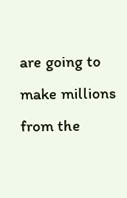are going to make millions from the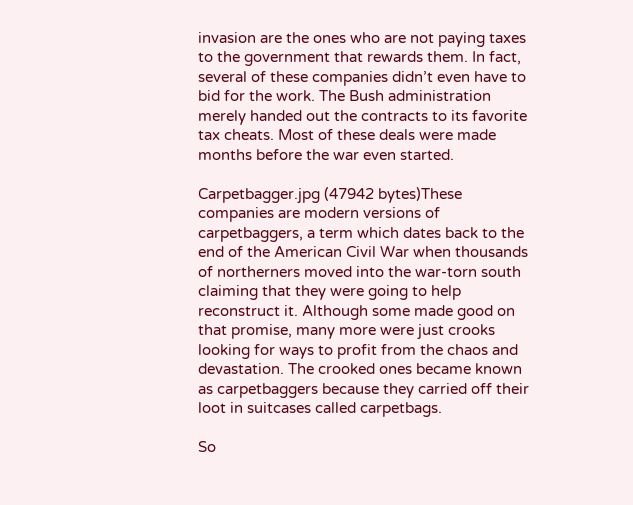invasion are the ones who are not paying taxes to the government that rewards them. In fact, several of these companies didn’t even have to bid for the work. The Bush administration merely handed out the contracts to its favorite tax cheats. Most of these deals were made months before the war even started.

Carpetbagger.jpg (47942 bytes)These companies are modern versions of carpetbaggers, a term which dates back to the end of the American Civil War when thousands of northerners moved into the war-torn south claiming that they were going to help reconstruct it. Although some made good on that promise, many more were just crooks looking for ways to profit from the chaos and devastation. The crooked ones became known as carpetbaggers because they carried off their loot in suitcases called carpetbags.

So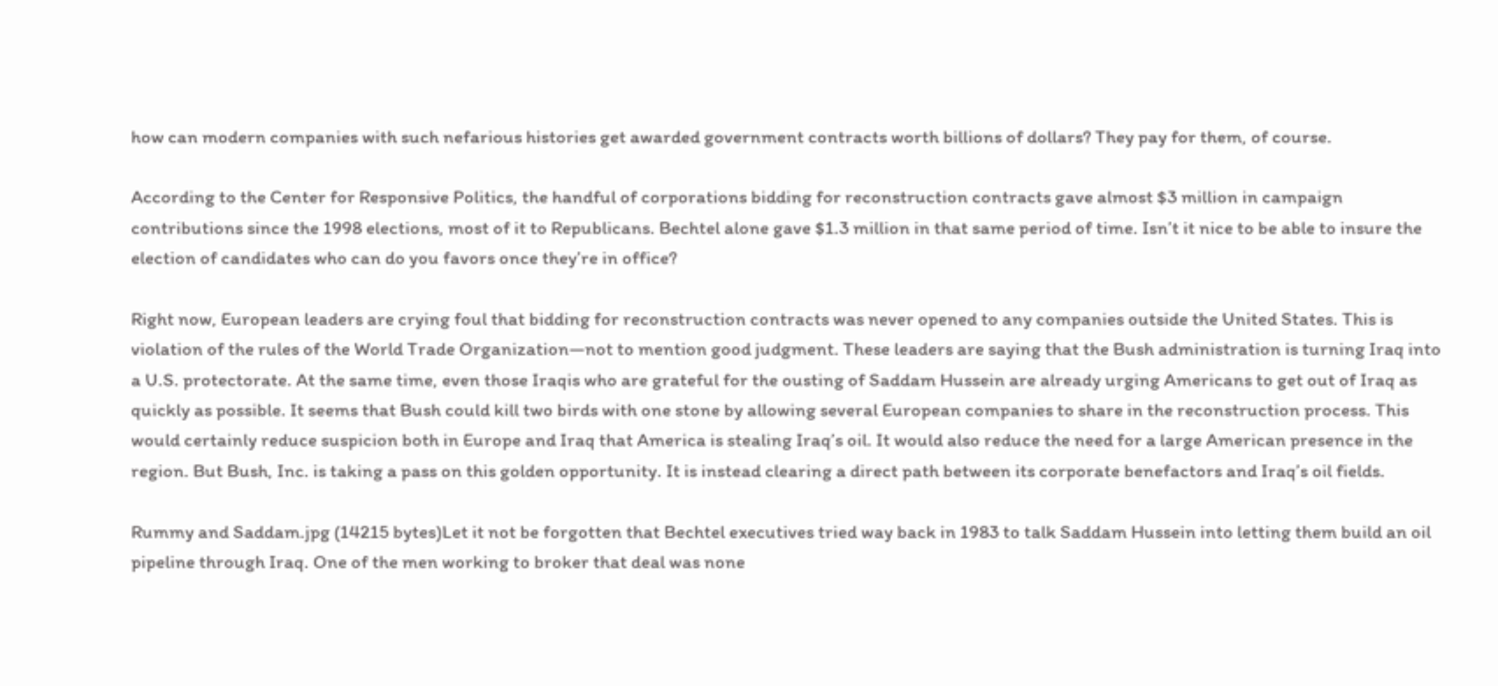how can modern companies with such nefarious histories get awarded government contracts worth billions of dollars? They pay for them, of course.

According to the Center for Responsive Politics, the handful of corporations bidding for reconstruction contracts gave almost $3 million in campaign contributions since the 1998 elections, most of it to Republicans. Bechtel alone gave $1.3 million in that same period of time. Isn’t it nice to be able to insure the election of candidates who can do you favors once they’re in office?

Right now, European leaders are crying foul that bidding for reconstruction contracts was never opened to any companies outside the United States. This is violation of the rules of the World Trade Organization—not to mention good judgment. These leaders are saying that the Bush administration is turning Iraq into a U.S. protectorate. At the same time, even those Iraqis who are grateful for the ousting of Saddam Hussein are already urging Americans to get out of Iraq as quickly as possible. It seems that Bush could kill two birds with one stone by allowing several European companies to share in the reconstruction process. This would certainly reduce suspicion both in Europe and Iraq that America is stealing Iraq’s oil. It would also reduce the need for a large American presence in the region. But Bush, Inc. is taking a pass on this golden opportunity. It is instead clearing a direct path between its corporate benefactors and Iraq’s oil fields.

Rummy and Saddam.jpg (14215 bytes)Let it not be forgotten that Bechtel executives tried way back in 1983 to talk Saddam Hussein into letting them build an oil pipeline through Iraq. One of the men working to broker that deal was none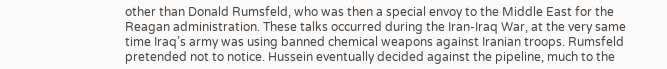other than Donald Rumsfeld, who was then a special envoy to the Middle East for the Reagan administration. These talks occurred during the Iran-Iraq War, at the very same time Iraq’s army was using banned chemical weapons against Iranian troops. Rumsfeld pretended not to notice. Hussein eventually decided against the pipeline, much to the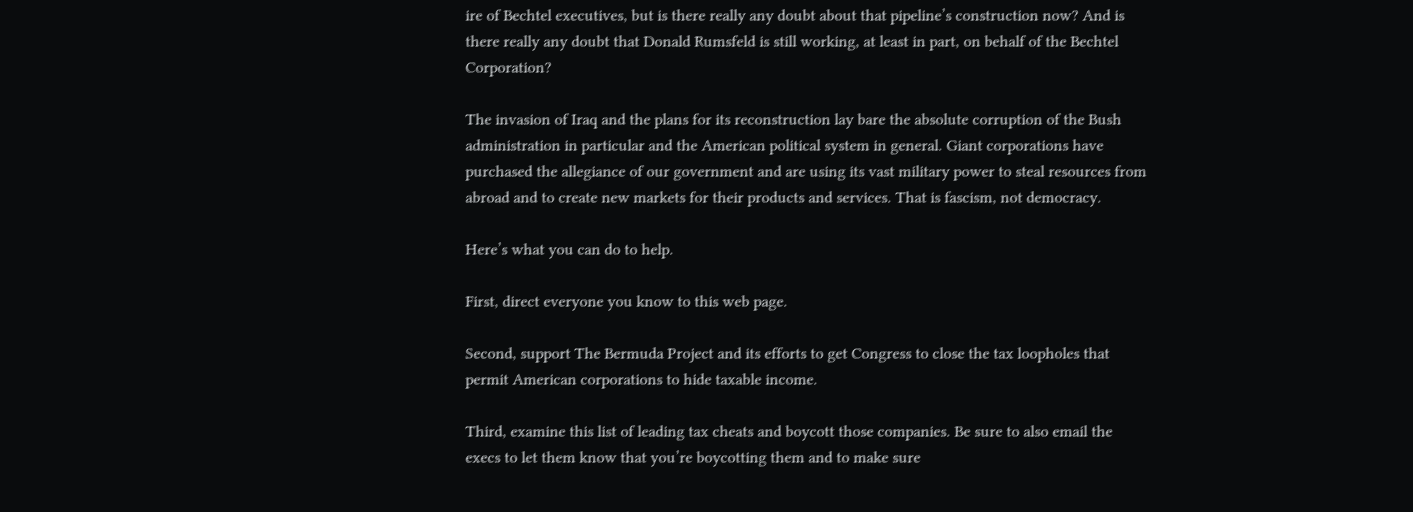ire of Bechtel executives, but is there really any doubt about that pipeline’s construction now? And is there really any doubt that Donald Rumsfeld is still working, at least in part, on behalf of the Bechtel Corporation?

The invasion of Iraq and the plans for its reconstruction lay bare the absolute corruption of the Bush administration in particular and the American political system in general. Giant corporations have purchased the allegiance of our government and are using its vast military power to steal resources from abroad and to create new markets for their products and services. That is fascism, not democracy.

Here’s what you can do to help.

First, direct everyone you know to this web page.

Second, support The Bermuda Project and its efforts to get Congress to close the tax loopholes that permit American corporations to hide taxable income.

Third, examine this list of leading tax cheats and boycott those companies. Be sure to also email the execs to let them know that you’re boycotting them and to make sure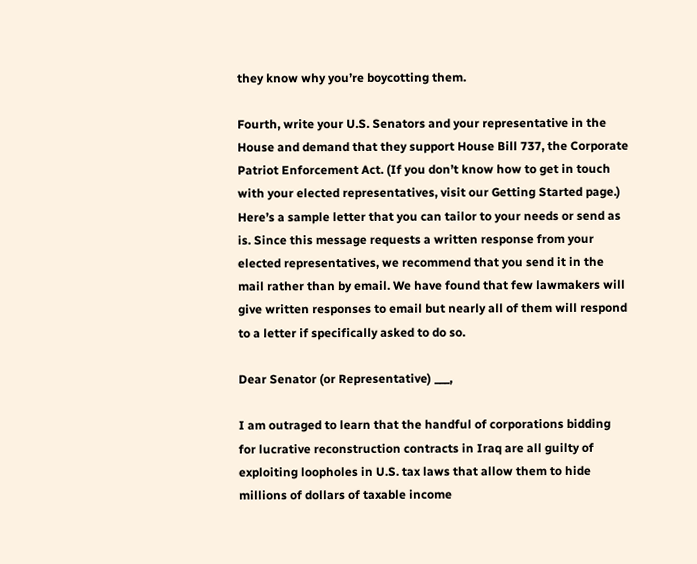they know why you’re boycotting them.

Fourth, write your U.S. Senators and your representative in the House and demand that they support House Bill 737, the Corporate Patriot Enforcement Act. (If you don’t know how to get in touch with your elected representatives, visit our Getting Started page.) Here’s a sample letter that you can tailor to your needs or send as is. Since this message requests a written response from your elected representatives, we recommend that you send it in the mail rather than by email. We have found that few lawmakers will give written responses to email but nearly all of them will respond to a letter if specifically asked to do so.

Dear Senator (or Representative) ___,

I am outraged to learn that the handful of corporations bidding for lucrative reconstruction contracts in Iraq are all guilty of exploiting loopholes in U.S. tax laws that allow them to hide millions of dollars of taxable income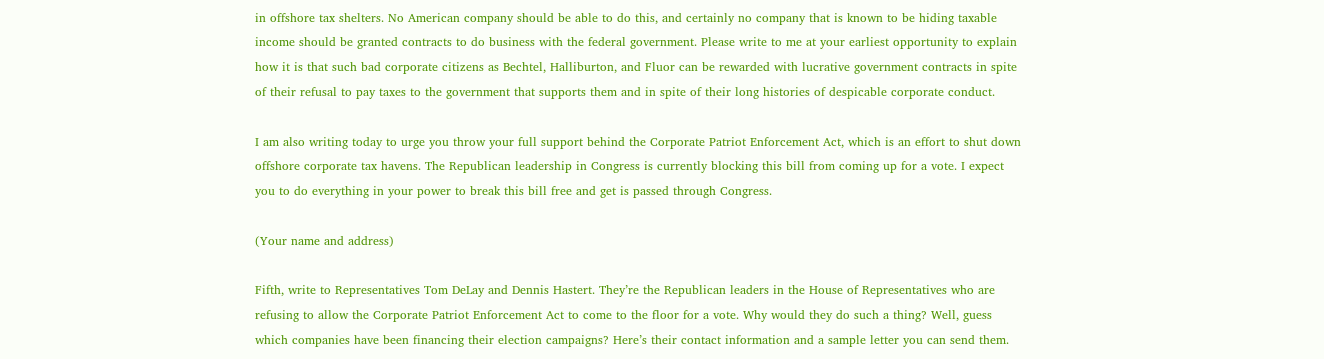in offshore tax shelters. No American company should be able to do this, and certainly no company that is known to be hiding taxable income should be granted contracts to do business with the federal government. Please write to me at your earliest opportunity to explain how it is that such bad corporate citizens as Bechtel, Halliburton, and Fluor can be rewarded with lucrative government contracts in spite of their refusal to pay taxes to the government that supports them and in spite of their long histories of despicable corporate conduct.

I am also writing today to urge you throw your full support behind the Corporate Patriot Enforcement Act, which is an effort to shut down offshore corporate tax havens. The Republican leadership in Congress is currently blocking this bill from coming up for a vote. I expect you to do everything in your power to break this bill free and get is passed through Congress.

(Your name and address)

Fifth, write to Representatives Tom DeLay and Dennis Hastert. They’re the Republican leaders in the House of Representatives who are refusing to allow the Corporate Patriot Enforcement Act to come to the floor for a vote. Why would they do such a thing? Well, guess which companies have been financing their election campaigns? Here’s their contact information and a sample letter you can send them.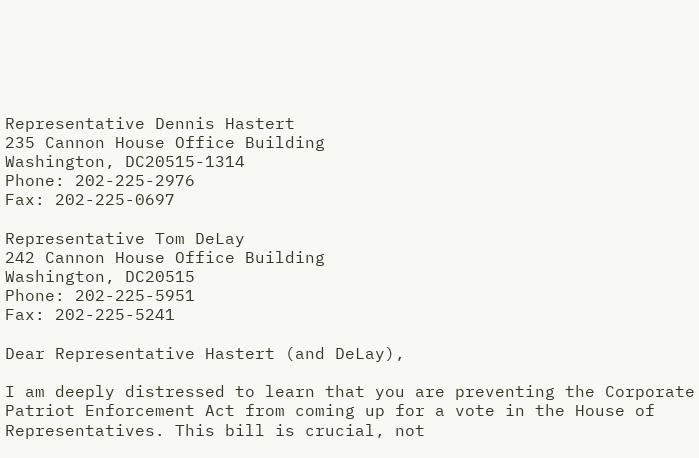Representative Dennis Hastert
235 Cannon House Office Building
Washington, DC20515-1314
Phone: 202-225-2976
Fax: 202-225-0697

Representative Tom DeLay
242 Cannon House Office Building
Washington, DC20515
Phone: 202-225-5951
Fax: 202-225-5241

Dear Representative Hastert (and DeLay),

I am deeply distressed to learn that you are preventing the Corporate Patriot Enforcement Act from coming up for a vote in the House of Representatives. This bill is crucial, not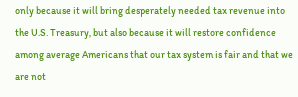only because it will bring desperately needed tax revenue into the U.S. Treasury, but also because it will restore confidence among average Americans that our tax system is fair and that we are not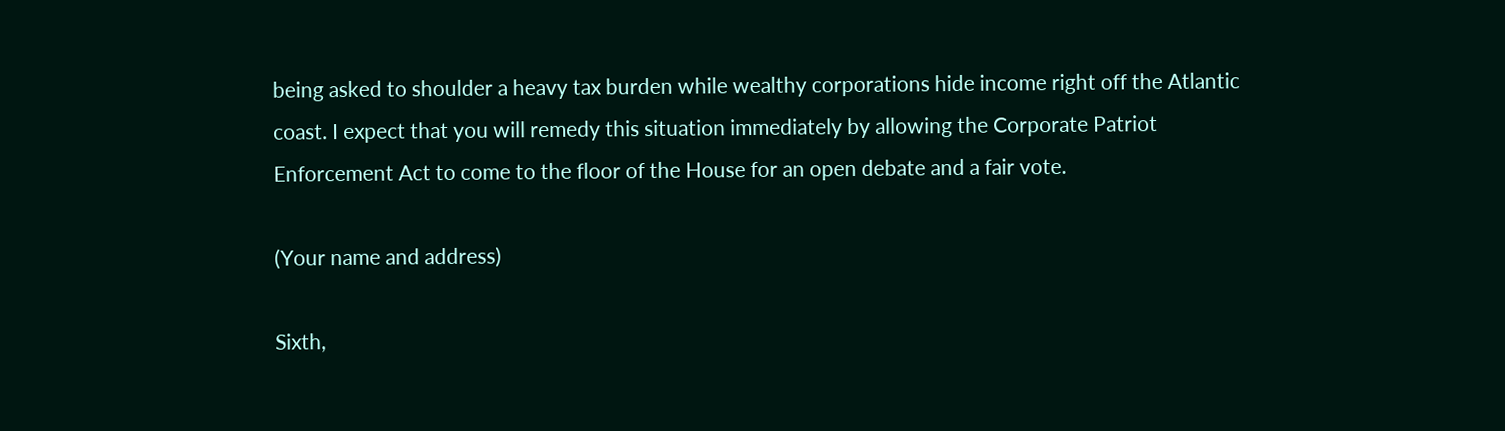being asked to shoulder a heavy tax burden while wealthy corporations hide income right off the Atlantic coast. I expect that you will remedy this situation immediately by allowing the Corporate Patriot Enforcement Act to come to the floor of the House for an open debate and a fair vote.

(Your name and address)

Sixth,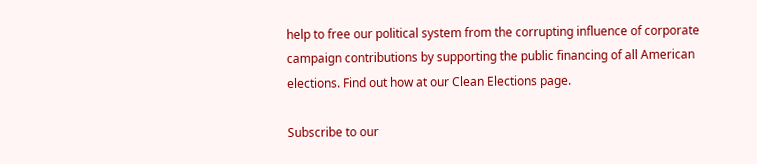help to free our political system from the corrupting influence of corporate campaign contributions by supporting the public financing of all American elections. Find out how at our Clean Elections page.

Subscribe to our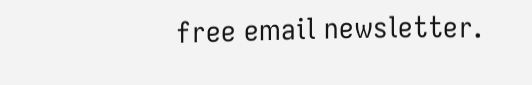free email newsletter.